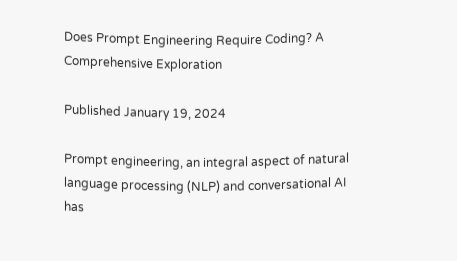Does Prompt Engineering Require Coding? A Comprehensive Exploration

Published January 19, 2024

Prompt engineering, an integral aspect of natural language processing (NLP) and conversational AI has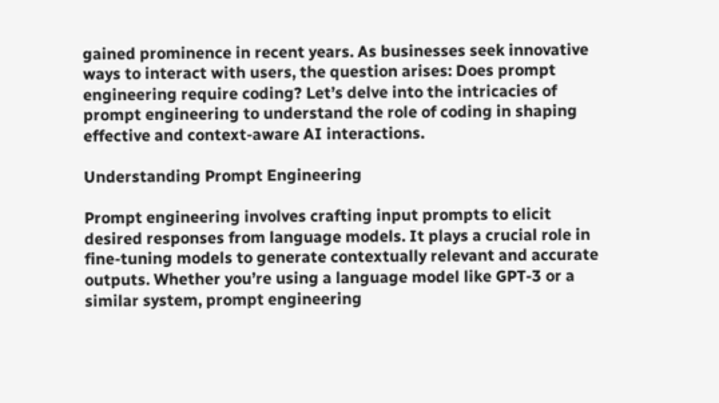gained prominence in recent years. As businesses seek innovative ways to interact with users, the question arises: Does prompt engineering require coding? Let’s delve into the intricacies of prompt engineering to understand the role of coding in shaping effective and context-aware AI interactions.

Understanding Prompt Engineering

Prompt engineering involves crafting input prompts to elicit desired responses from language models. It plays a crucial role in fine-tuning models to generate contextually relevant and accurate outputs. Whether you’re using a language model like GPT-3 or a similar system, prompt engineering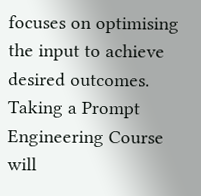focuses on optimising the input to achieve desired outcomes. Taking a Prompt Engineering Course will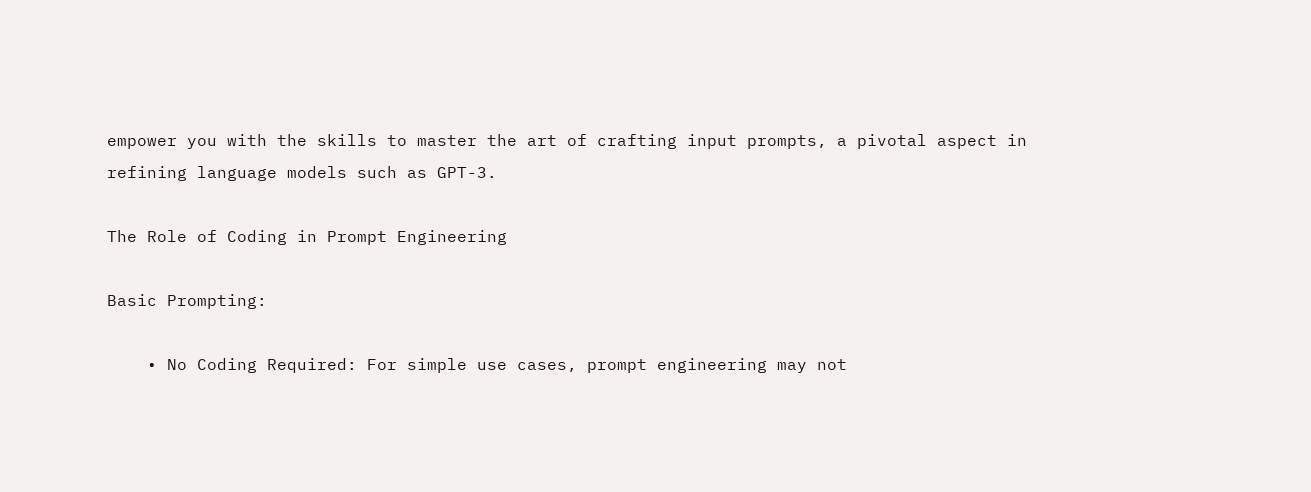empower you with the skills to master the art of crafting input prompts, a pivotal aspect in refining language models such as GPT-3.

The Role of Coding in Prompt Engineering

Basic Prompting:

    • No Coding Required: For simple use cases, prompt engineering may not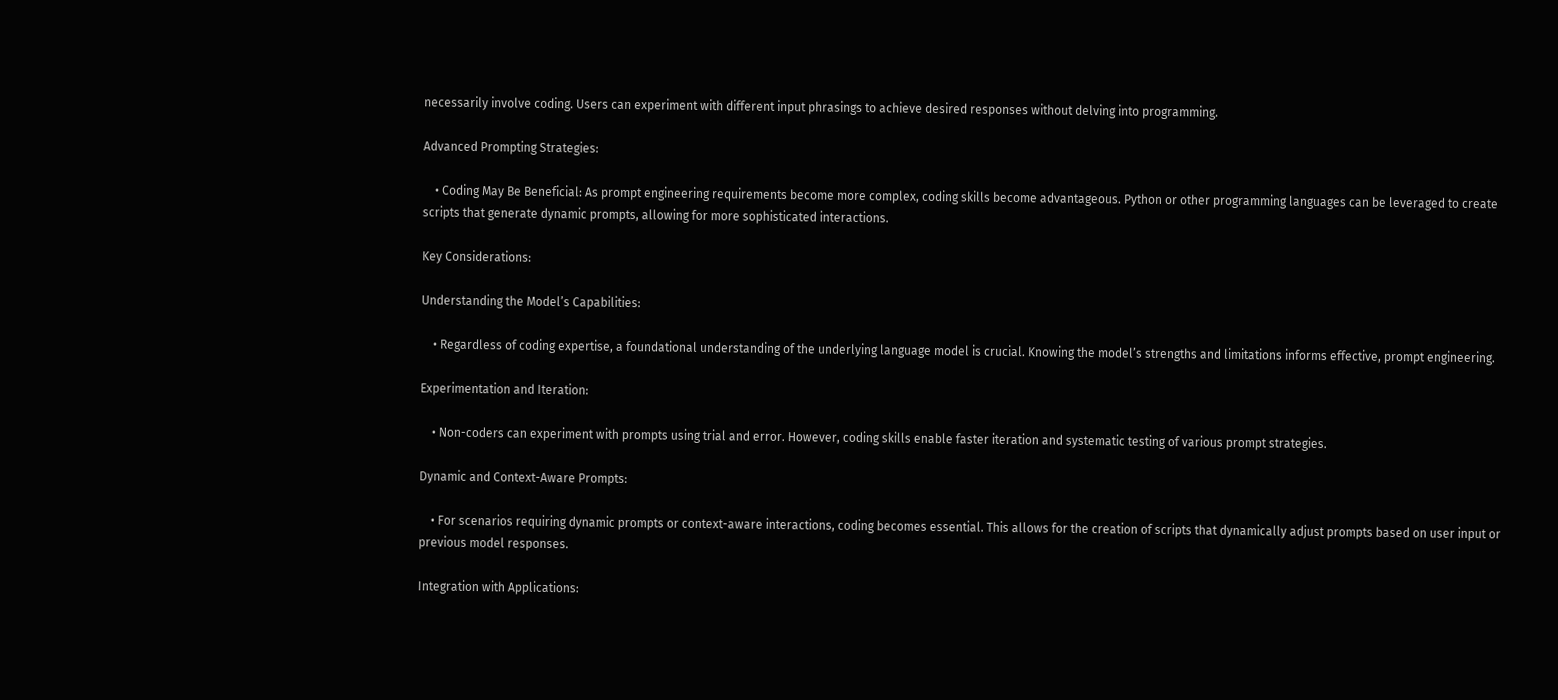necessarily involve coding. Users can experiment with different input phrasings to achieve desired responses without delving into programming.

Advanced Prompting Strategies:

    • Coding May Be Beneficial: As prompt engineering requirements become more complex, coding skills become advantageous. Python or other programming languages can be leveraged to create scripts that generate dynamic prompts, allowing for more sophisticated interactions.

Key Considerations:

Understanding the Model’s Capabilities:

    • Regardless of coding expertise, a foundational understanding of the underlying language model is crucial. Knowing the model’s strengths and limitations informs effective, prompt engineering.

Experimentation and Iteration:

    • Non-coders can experiment with prompts using trial and error. However, coding skills enable faster iteration and systematic testing of various prompt strategies.

Dynamic and Context-Aware Prompts:

    • For scenarios requiring dynamic prompts or context-aware interactions, coding becomes essential. This allows for the creation of scripts that dynamically adjust prompts based on user input or previous model responses.

Integration with Applications: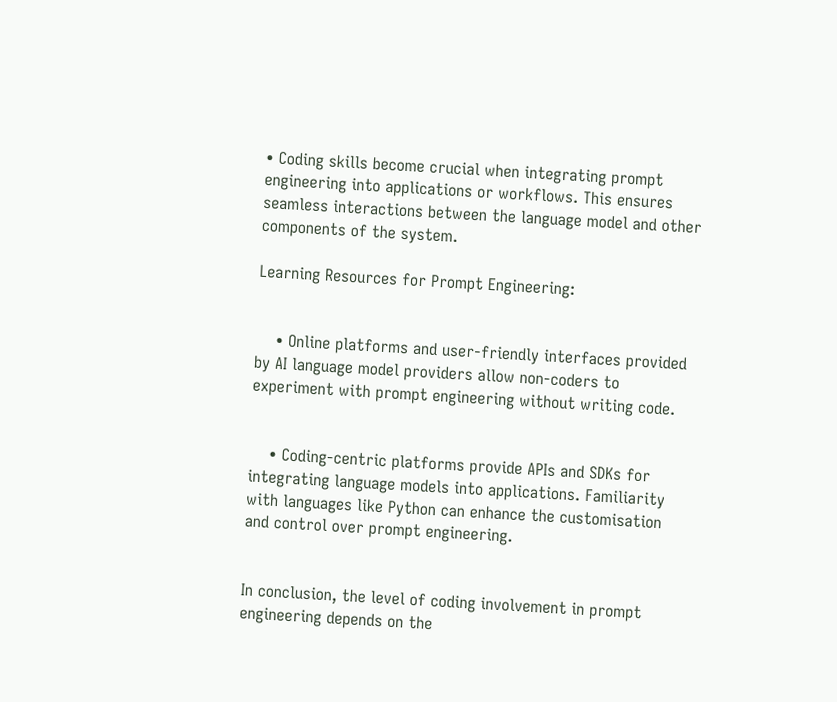• Coding skills become crucial when integrating prompt engineering into applications or workflows. This ensures seamless interactions between the language model and other components of the system.

Learning Resources for Prompt Engineering:


    • Online platforms and user-friendly interfaces provided by AI language model providers allow non-coders to experiment with prompt engineering without writing code.


    • Coding-centric platforms provide APIs and SDKs for integrating language models into applications. Familiarity with languages like Python can enhance the customisation and control over prompt engineering.


In conclusion, the level of coding involvement in prompt engineering depends on the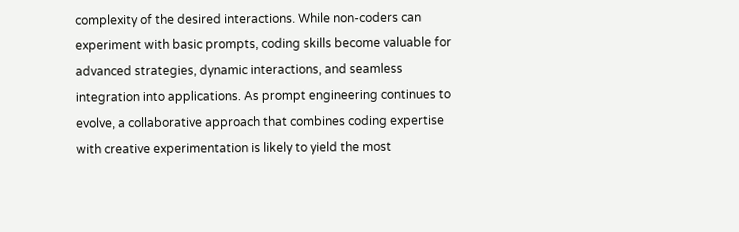complexity of the desired interactions. While non-coders can experiment with basic prompts, coding skills become valuable for advanced strategies, dynamic interactions, and seamless integration into applications. As prompt engineering continues to evolve, a collaborative approach that combines coding expertise with creative experimentation is likely to yield the most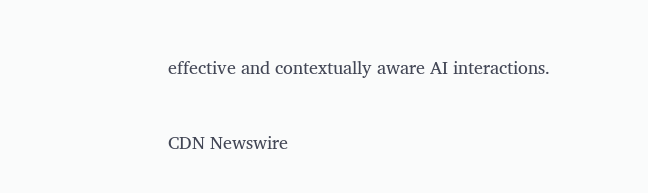effective and contextually aware AI interactions.


CDN Newswire